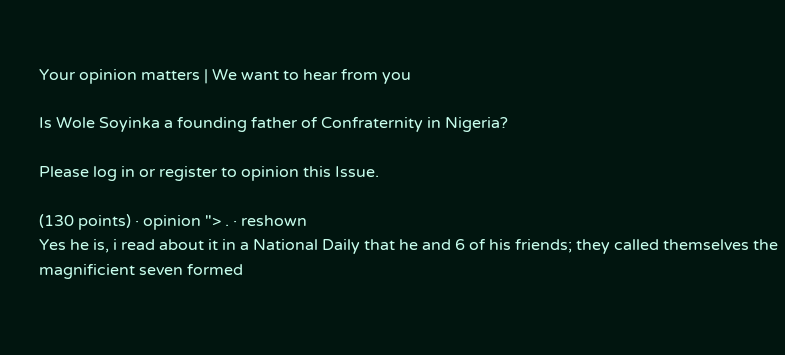Your opinion matters | We want to hear from you

Is Wole Soyinka a founding father of Confraternity in Nigeria?

Please log in or register to opinion this Issue.

(130 points) · opinion "> . · reshown
Yes he is, i read about it in a National Daily that he and 6 of his friends; they called themselves the magnificient seven formed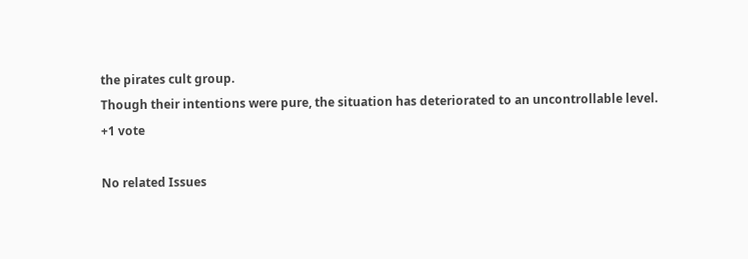the pirates cult group.
Though their intentions were pure, the situation has deteriorated to an uncontrollable level.
+1 vote

No related Issues